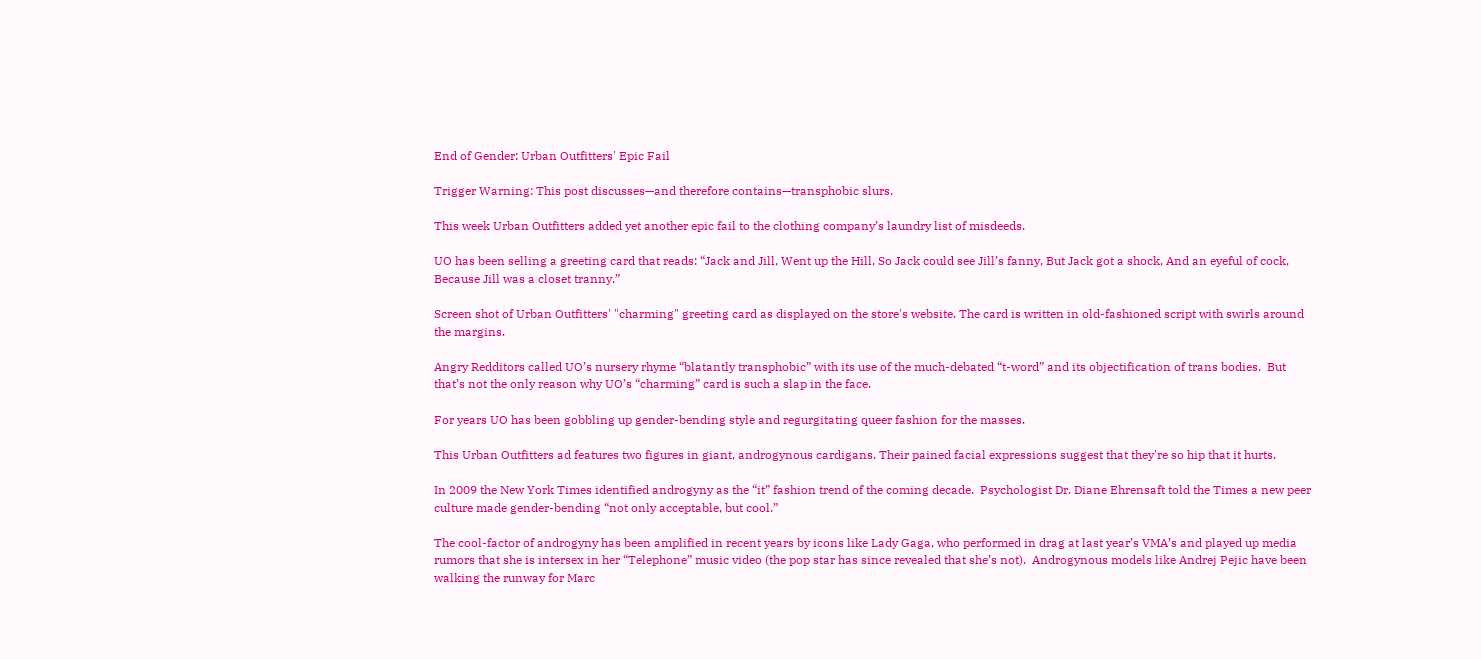End of Gender: Urban Outfitters' Epic Fail

Trigger Warning: This post discusses—and therefore contains—transphobic slurs.

This week Urban Outfitters added yet another epic fail to the clothing company’s laundry list of misdeeds.

UO has been selling a greeting card that reads: “Jack and Jill, Went up the Hill, So Jack could see Jill’s fanny, But Jack got a shock, And an eyeful of cock, Because Jill was a closet tranny.”

Screen shot of Urban Outfitters' "charming" greeting card as displayed on the store's website. The card is written in old-fashioned script with swirls around the margins.

Angry Redditors called UO’s nursery rhyme “blatantly transphobic” with its use of the much-debated “t-word” and its objectification of trans bodies.  But that’s not the only reason why UO’s “charming” card is such a slap in the face.

For years UO has been gobbling up gender-bending style and regurgitating queer fashion for the masses.

This Urban Outfitters ad features two figures in giant, androgynous cardigans. Their pained facial expressions suggest that they're so hip that it hurts.

In 2009 the New York Times identified androgyny as the “it” fashion trend of the coming decade.  Psychologist Dr. Diane Ehrensaft told the Times a new peer culture made gender-bending “not only acceptable, but cool.”

The cool-factor of androgyny has been amplified in recent years by icons like Lady Gaga, who performed in drag at last year’s VMA’s and played up media rumors that she is intersex in her “Telephone” music video (the pop star has since revealed that she’s not).  Androgynous models like Andrej Pejic have been walking the runway for Marc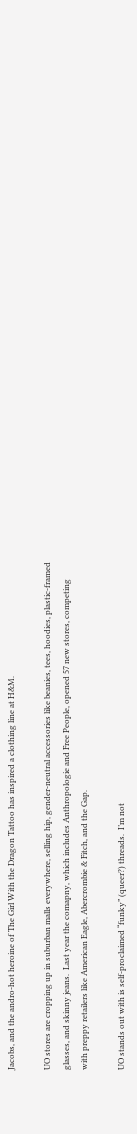Jacobs, and the andro-hot heroine of The Girl With the Dragon Tattoo has inspired a clothing line at H&M.

UO stores are cropping up in suburban malls everywhere, selling hip, gender-neutral accessories like beanies, tees, hoodies, plastic-framed glasses, and skinny jeans.  Last year the comapny, which includes Anthropologie and Free People, opened 57 new stores, competing with preppy retailers like American Eagle, Abercrombie & Fitch, and the Gap.

UO stands out with is self-proclaimed “funky” (queer?) threads.  I’m not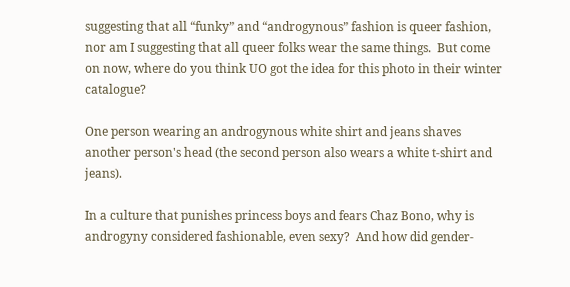suggesting that all “funky” and “androgynous” fashion is queer fashion, nor am I suggesting that all queer folks wear the same things.  But come on now, where do you think UO got the idea for this photo in their winter catalogue?

One person wearing an androgynous white shirt and jeans shaves another person's head (the second person also wears a white t-shirt and jeans).

In a culture that punishes princess boys and fears Chaz Bono, why is androgyny considered fashionable, even sexy?  And how did gender-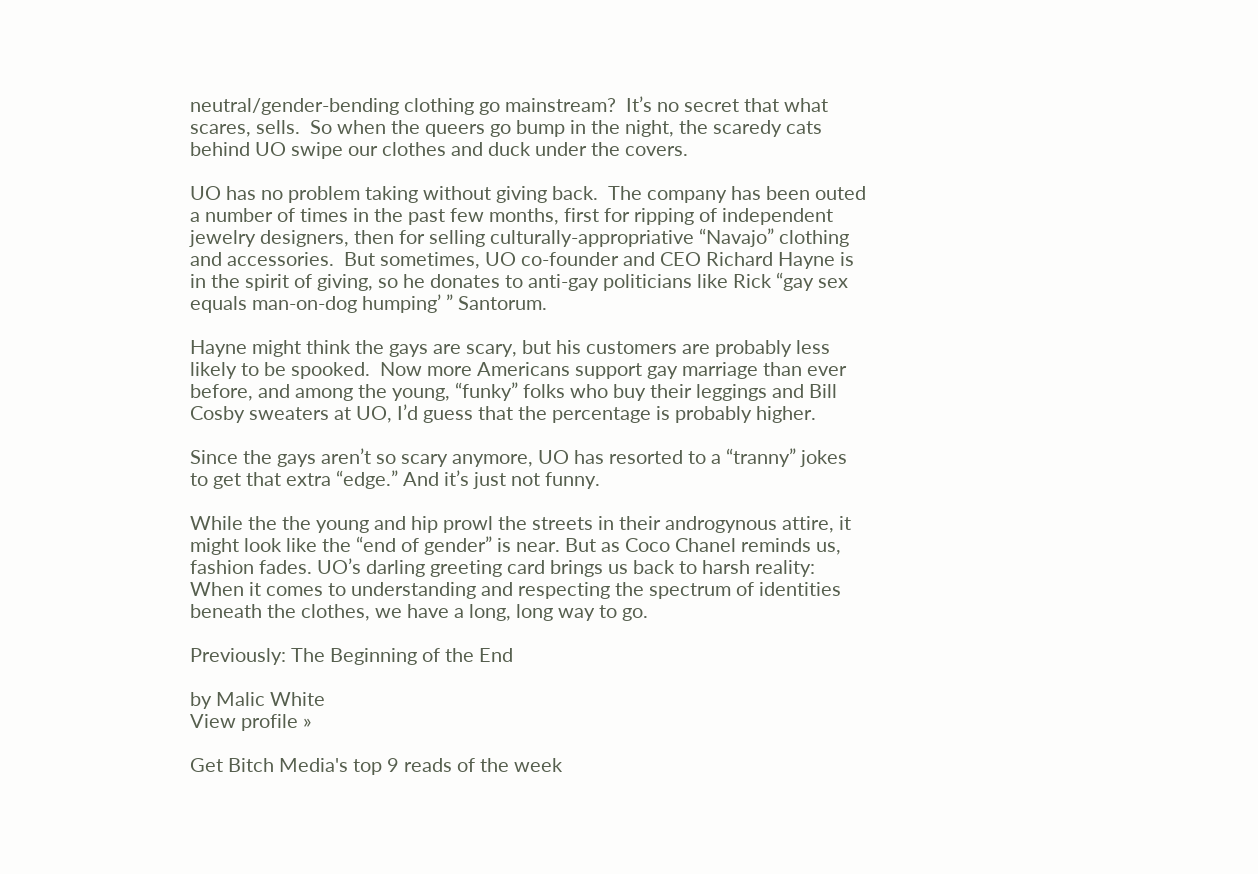neutral/gender-bending clothing go mainstream?  It’s no secret that what scares, sells.  So when the queers go bump in the night, the scaredy cats behind UO swipe our clothes and duck under the covers.

UO has no problem taking without giving back.  The company has been outed a number of times in the past few months, first for ripping of independent jewelry designers, then for selling culturally-appropriative “Navajo” clothing and accessories.  But sometimes, UO co-founder and CEO Richard Hayne is in the spirit of giving, so he donates to anti-gay politicians like Rick “gay sex equals man-on-dog humping’ ” Santorum.

Hayne might think the gays are scary, but his customers are probably less likely to be spooked.  Now more Americans support gay marriage than ever before, and among the young, “funky” folks who buy their leggings and Bill Cosby sweaters at UO, I’d guess that the percentage is probably higher.

Since the gays aren’t so scary anymore, UO has resorted to a “tranny” jokes to get that extra “edge.” And it’s just not funny.

While the the young and hip prowl the streets in their androgynous attire, it might look like the “end of gender” is near. But as Coco Chanel reminds us, fashion fades. UO’s darling greeting card brings us back to harsh reality: When it comes to understanding and respecting the spectrum of identities beneath the clothes, we have a long, long way to go.

Previously: The Beginning of the End

by Malic White
View profile »

Get Bitch Media's top 9 reads of the week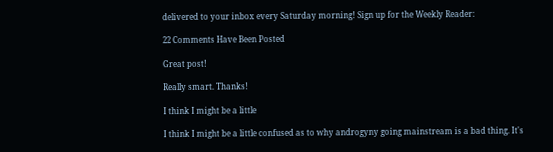delivered to your inbox every Saturday morning! Sign up for the Weekly Reader:

22 Comments Have Been Posted

Great post!

Really smart. Thanks!

I think I might be a little

I think I might be a little confused as to why androgyny going mainstream is a bad thing. It's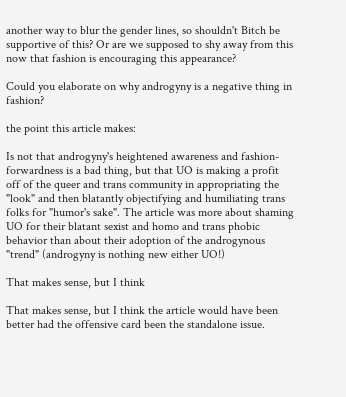another way to blur the gender lines, so shouldn't Bitch be supportive of this? Or are we supposed to shy away from this now that fashion is encouraging this appearance?

Could you elaborate on why androgyny is a negative thing in fashion?

the point this article makes:

Is not that androgyny's heightened awareness and fashion-forwardness is a bad thing, but that UO is making a profit off of the queer and trans community in appropriating the "look" and then blatantly objectifying and humiliating trans folks for "humor's sake". The article was more about shaming UO for their blatant sexist and homo and trans phobic behavior than about their adoption of the androgynous "trend" (androgyny is nothing new either UO!)

That makes sense, but I think

That makes sense, but I think the article would have been better had the offensive card been the standalone issue.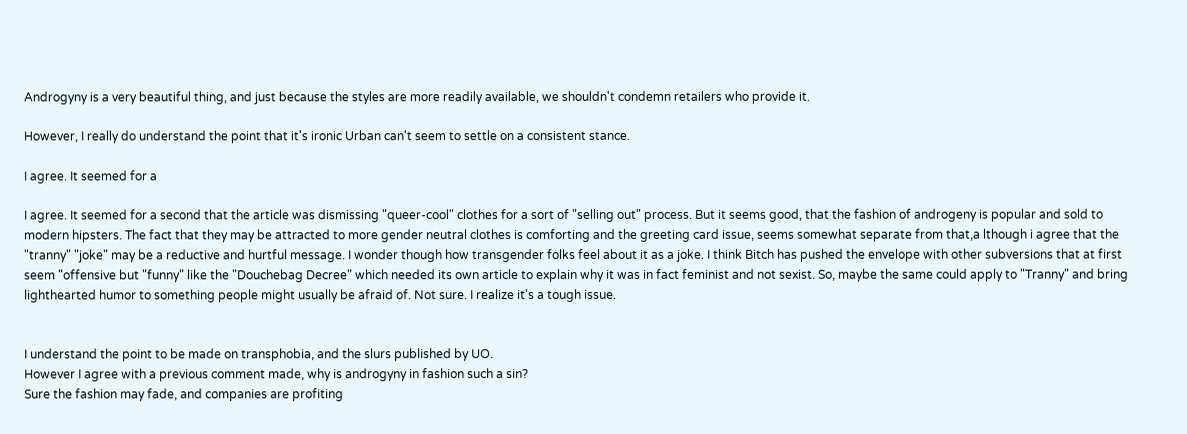Androgyny is a very beautiful thing, and just because the styles are more readily available, we shouldn't condemn retailers who provide it.

However, I really do understand the point that it's ironic Urban can't seem to settle on a consistent stance.

I agree. It seemed for a

I agree. It seemed for a second that the article was dismissing "queer-cool" clothes for a sort of "selling out" process. But it seems good, that the fashion of androgeny is popular and sold to modern hipsters. The fact that they may be attracted to more gender neutral clothes is comforting and the greeting card issue, seems somewhat separate from that,a lthough i agree that the "tranny" "joke" may be a reductive and hurtful message. I wonder though how transgender folks feel about it as a joke. I think Bitch has pushed the envelope with other subversions that at first seem "offensive but "funny" like the "Douchebag Decree" which needed its own article to explain why it was in fact feminist and not sexist. So, maybe the same could apply to "Tranny" and bring lighthearted humor to something people might usually be afraid of. Not sure. I realize it's a tough issue.


I understand the point to be made on transphobia, and the slurs published by UO.
However I agree with a previous comment made, why is androgyny in fashion such a sin?
Sure the fashion may fade, and companies are profiting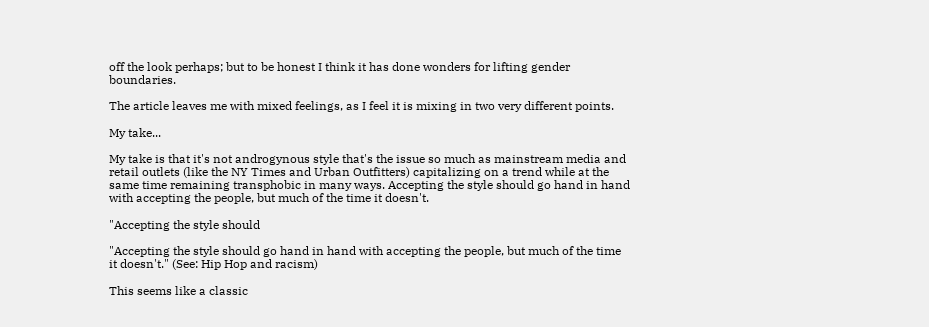off the look perhaps; but to be honest I think it has done wonders for lifting gender boundaries.

The article leaves me with mixed feelings, as I feel it is mixing in two very different points.

My take...

My take is that it's not androgynous style that's the issue so much as mainstream media and retail outlets (like the NY Times and Urban Outfitters) capitalizing on a trend while at the same time remaining transphobic in many ways. Accepting the style should go hand in hand with accepting the people, but much of the time it doesn't.

"Accepting the style should

"Accepting the style should go hand in hand with accepting the people, but much of the time it doesn't." (See: Hip Hop and racism)

This seems like a classic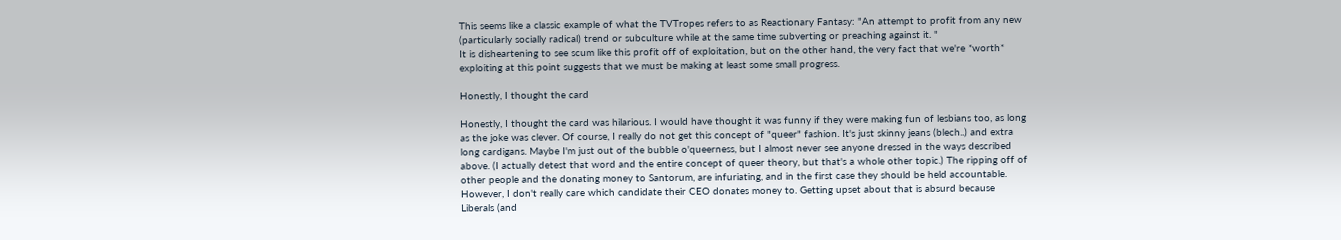This seems like a classic example of what the TVTropes refers to as Reactionary Fantasy: "An attempt to profit from any new (particularly socially radical) trend or subculture while at the same time subverting or preaching against it. "
It is disheartening to see scum like this profit off of exploitation, but on the other hand, the very fact that we're *worth* exploiting at this point suggests that we must be making at least some small progress.

Honestly, I thought the card

Honestly, I thought the card was hilarious. I would have thought it was funny if they were making fun of lesbians too, as long as the joke was clever. Of course, I really do not get this concept of "queer" fashion. It's just skinny jeans (blech..) and extra long cardigans. Maybe I'm just out of the bubble o'queerness, but I almost never see anyone dressed in the ways described above. (I actually detest that word and the entire concept of queer theory, but that's a whole other topic.) The ripping off of other people and the donating money to Santorum, are infuriating, and in the first case they should be held accountable. However, I don't really care which candidate their CEO donates money to. Getting upset about that is absurd because Liberals (and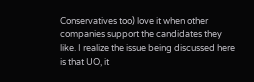Conservatives too) love it when other companies support the candidates they like. I realize the issue being discussed here is that UO, it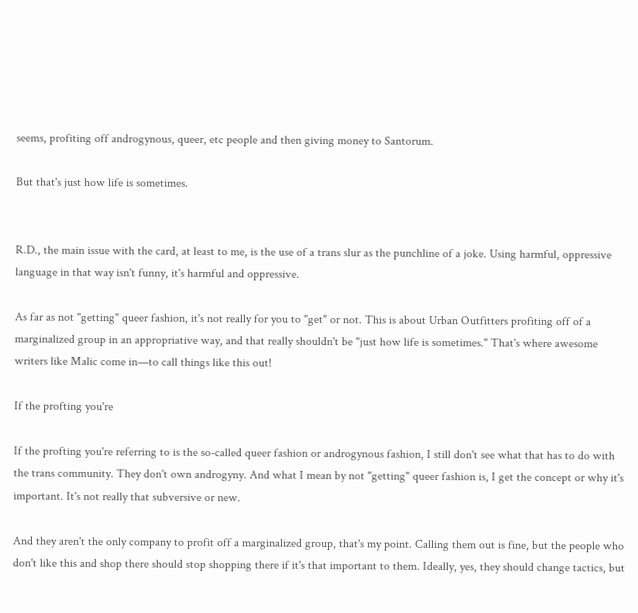seems, profiting off androgynous, queer, etc people and then giving money to Santorum.

But that's just how life is sometimes.


R.D., the main issue with the card, at least to me, is the use of a trans slur as the punchline of a joke. Using harmful, oppressive language in that way isn't funny, it's harmful and oppressive.

As far as not "getting" queer fashion, it's not really for you to "get" or not. This is about Urban Outfitters profiting off of a marginalized group in an appropriative way, and that really shouldn't be "just how life is sometimes." That's where awesome writers like Malic come in—to call things like this out!

If the profting you're

If the profting you're referring to is the so-called queer fashion or androgynous fashion, I still don't see what that has to do with the trans community. They don't own androgyny. And what I mean by not "getting" queer fashion is, I get the concept or why it's important. It's not really that subversive or new.

And they aren't the only company to profit off a marginalized group, that's my point. Calling them out is fine, but the people who don't like this and shop there should stop shopping there if it's that important to them. Ideally, yes, they should change tactics, but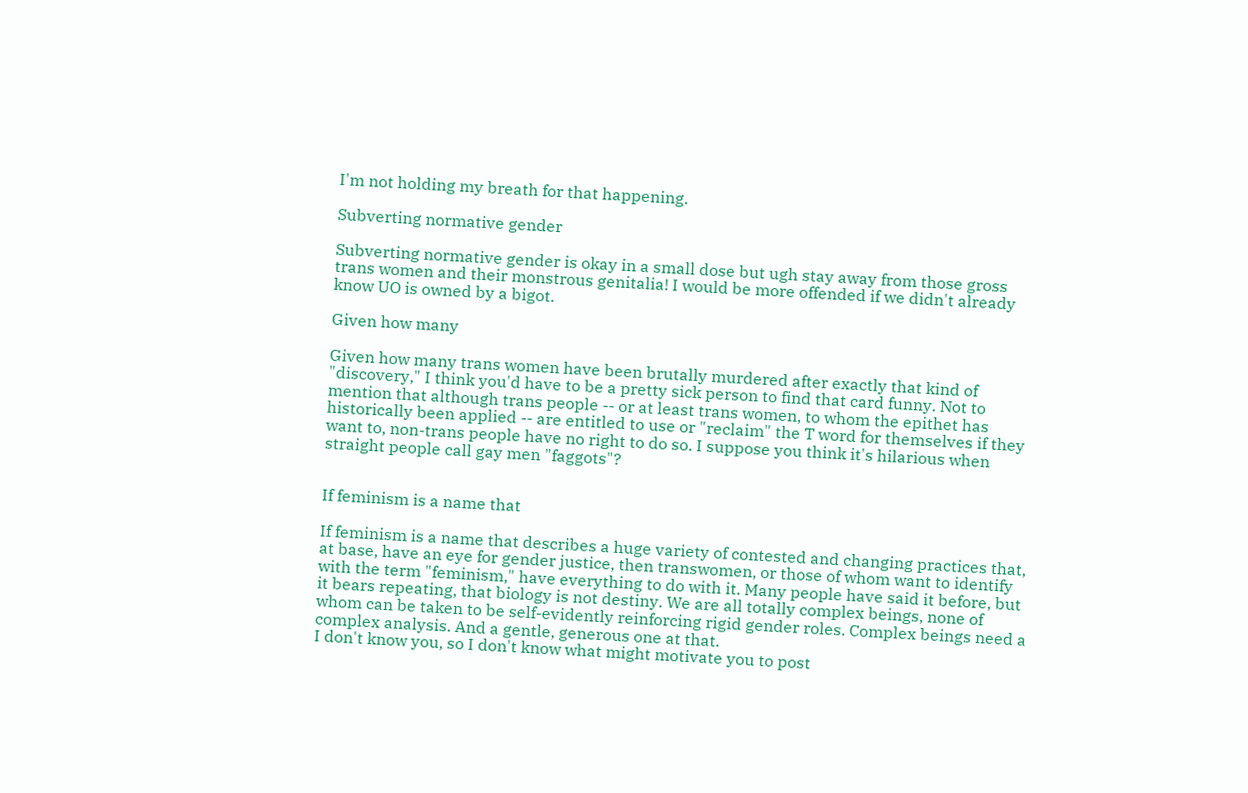I'm not holding my breath for that happening.

Subverting normative gender

Subverting normative gender is okay in a small dose but ugh stay away from those gross trans women and their monstrous genitalia! I would be more offended if we didn't already know UO is owned by a bigot.

Given how many

Given how many trans women have been brutally murdered after exactly that kind of "discovery," I think you'd have to be a pretty sick person to find that card funny. Not to mention that although trans people -- or at least trans women, to whom the epithet has historically been applied -- are entitled to use or "reclaim" the T word for themselves if they want to, non-trans people have no right to do so. I suppose you think it's hilarious when straight people call gay men "faggots"?


If feminism is a name that

If feminism is a name that describes a huge variety of contested and changing practices that, at base, have an eye for gender justice, then transwomen, or those of whom want to identify with the term "feminism," have everything to do with it. Many people have said it before, but it bears repeating, that biology is not destiny. We are all totally complex beings, none of whom can be taken to be self-evidently reinforcing rigid gender roles. Complex beings need a complex analysis. And a gentle, generous one at that.
I don't know you, so I don't know what might motivate you to post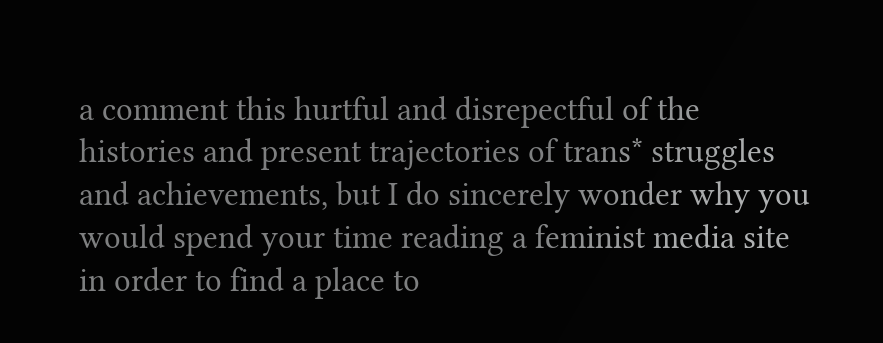a comment this hurtful and disrepectful of the histories and present trajectories of trans* struggles and achievements, but I do sincerely wonder why you would spend your time reading a feminist media site in order to find a place to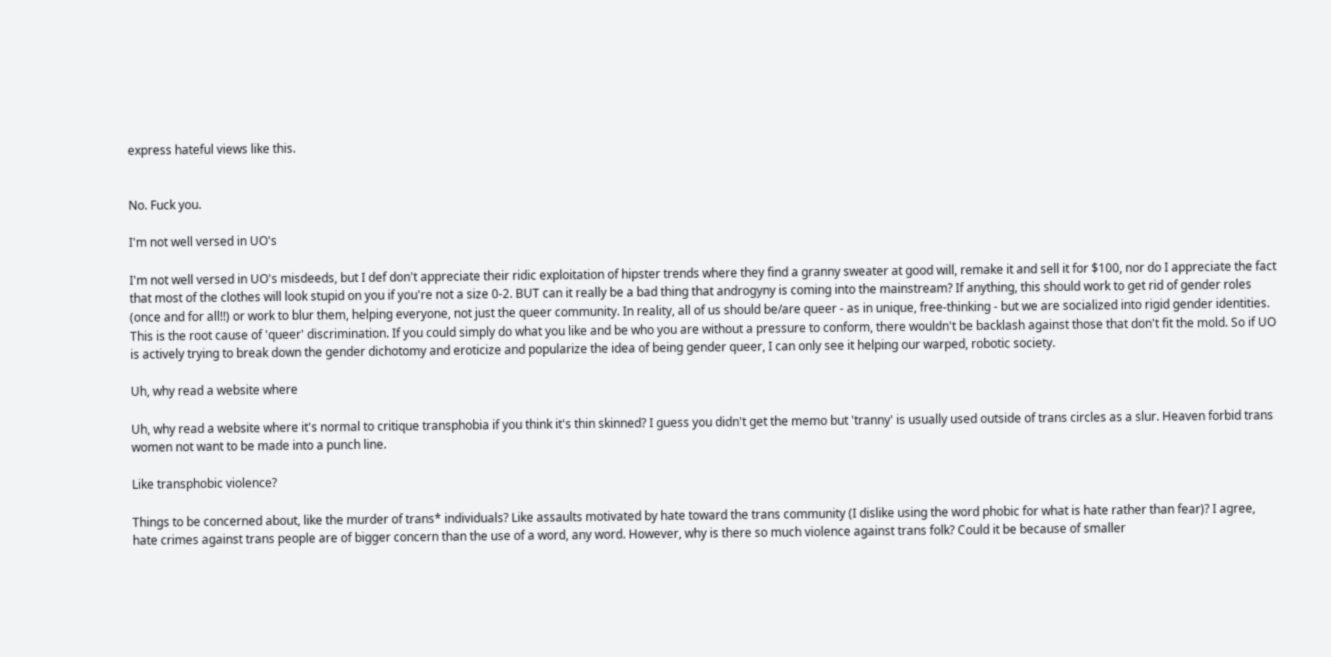express hateful views like this.


No. Fuck you.

I'm not well versed in UO's

I'm not well versed in UO's misdeeds, but I def don't appreciate their ridic exploitation of hipster trends where they find a granny sweater at good will, remake it and sell it for $100, nor do I appreciate the fact that most of the clothes will look stupid on you if you're not a size 0-2. BUT can it really be a bad thing that androgyny is coming into the mainstream? If anything, this should work to get rid of gender roles (once and for all!!) or work to blur them, helping everyone, not just the queer community. In reality, all of us should be/are queer - as in unique, free-thinking - but we are socialized into rigid gender identities. This is the root cause of 'queer' discrimination. If you could simply do what you like and be who you are without a pressure to conform, there wouldn't be backlash against those that don't fit the mold. So if UO is actively trying to break down the gender dichotomy and eroticize and popularize the idea of being gender queer, I can only see it helping our warped, robotic society.

Uh, why read a website where

Uh, why read a website where it's normal to critique transphobia if you think it's thin skinned? I guess you didn't get the memo but 'tranny' is usually used outside of trans circles as a slur. Heaven forbid trans women not want to be made into a punch line.

Like transphobic violence?

Things to be concerned about, like the murder of trans* individuals? Like assaults motivated by hate toward the trans community (I dislike using the word phobic for what is hate rather than fear)? I agree, hate crimes against trans people are of bigger concern than the use of a word, any word. However, why is there so much violence against trans folk? Could it be because of smaller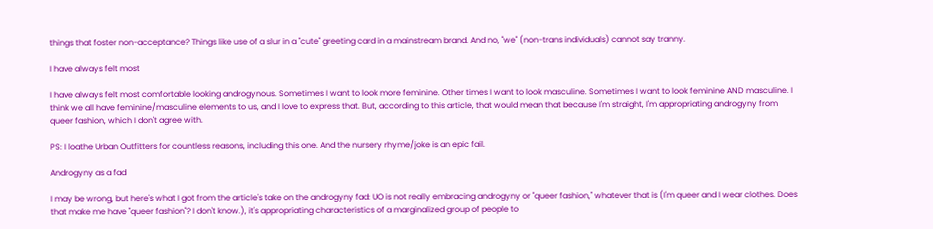things that foster non-acceptance? Things like use of a slur in a "cute" greeting card in a mainstream brand. And no, "we" (non-trans individuals) cannot say tranny.

I have always felt most

I have always felt most comfortable looking androgynous. Sometimes I want to look more feminine. Other times I want to look masculine. Sometimes I want to look feminine AND masculine. I think we all have feminine/masculine elements to us, and I love to express that. But, according to this article, that would mean that because I'm straight, I'm appropriating androgyny from queer fashion, which I don't agree with.

PS: I loathe Urban Outfitters for countless reasons, including this one. And the nursery rhyme/joke is an epic fail.

Androgyny as a fad

I may be wrong, but here's what I got from the article's take on the androgyny fad: UO is not really embracing androgyny or "queer fashion," whatever that is (I'm queer and I wear clothes. Does that make me have "queer fashion"? I don't know.), it's appropriating characteristics of a marginalized group of people to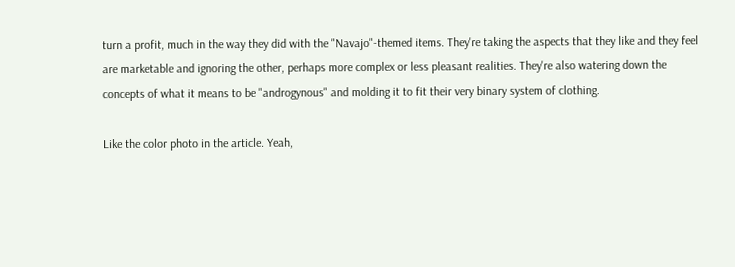turn a profit, much in the way they did with the "Navajo"-themed items. They're taking the aspects that they like and they feel are marketable and ignoring the other, perhaps more complex or less pleasant realities. They're also watering down the concepts of what it means to be "androgynous" and molding it to fit their very binary system of clothing.

Like the color photo in the article. Yeah,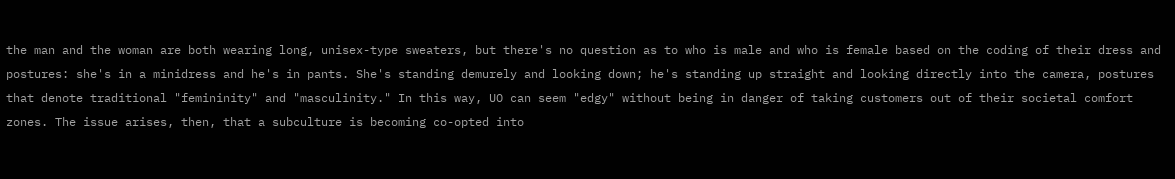the man and the woman are both wearing long, unisex-type sweaters, but there's no question as to who is male and who is female based on the coding of their dress and postures: she's in a minidress and he's in pants. She's standing demurely and looking down; he's standing up straight and looking directly into the camera, postures that denote traditional "femininity" and "masculinity." In this way, UO can seem "edgy" without being in danger of taking customers out of their societal comfort zones. The issue arises, then, that a subculture is becoming co-opted into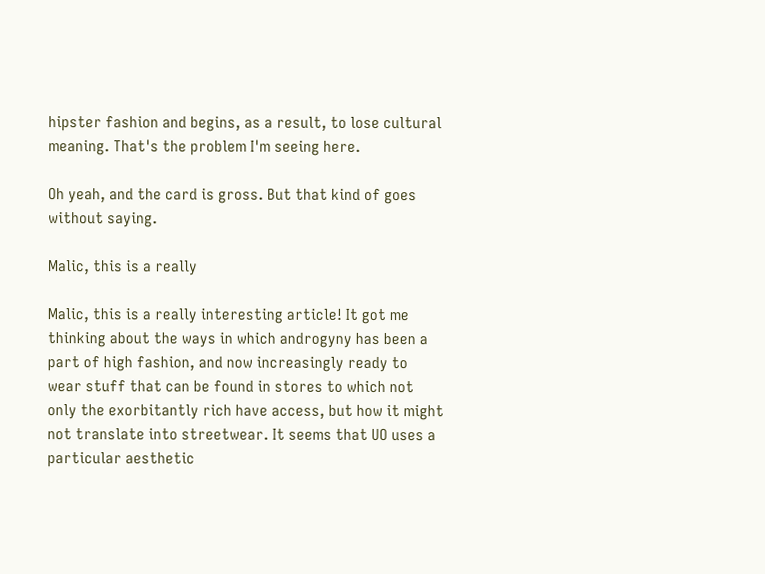hipster fashion and begins, as a result, to lose cultural meaning. That's the problem I'm seeing here.

Oh yeah, and the card is gross. But that kind of goes without saying.

Malic, this is a really

Malic, this is a really interesting article! It got me thinking about the ways in which androgyny has been a part of high fashion, and now increasingly ready to wear stuff that can be found in stores to which not only the exorbitantly rich have access, but how it might not translate into streetwear. It seems that UO uses a particular aesthetic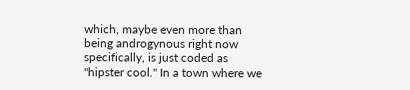which, maybe even more than being androgynous right now specifically, is just coded as "hipster cool." In a town where we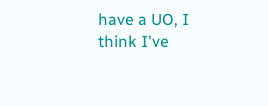have a UO, I think I've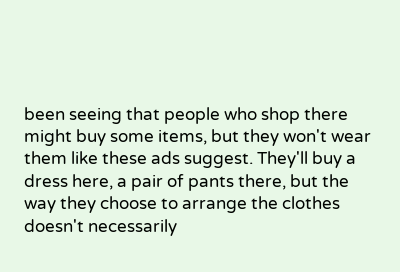been seeing that people who shop there might buy some items, but they won't wear them like these ads suggest. They'll buy a dress here, a pair of pants there, but the way they choose to arrange the clothes doesn't necessarily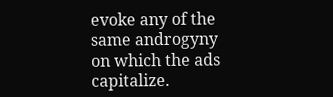evoke any of the same androgyny on which the ads capitalize.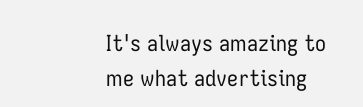It's always amazing to me what advertising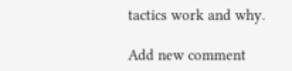tactics work and why.

Add new comment